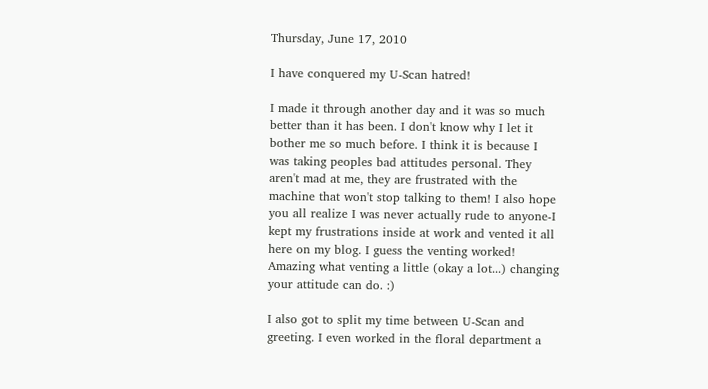Thursday, June 17, 2010

I have conquered my U-Scan hatred!

I made it through another day and it was so much better than it has been. I don't know why I let it bother me so much before. I think it is because I was taking peoples bad attitudes personal. They aren't mad at me, they are frustrated with the machine that won't stop talking to them! I also hope you all realize I was never actually rude to anyone-I kept my frustrations inside at work and vented it all here on my blog. I guess the venting worked! Amazing what venting a little (okay a lot...) changing your attitude can do. :)

I also got to split my time between U-Scan and greeting. I even worked in the floral department a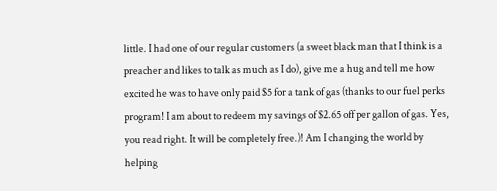little. I had one of our regular customers (a sweet black man that I think is a preacher and likes to talk as much as I do), give me a hug and tell me how excited he was to have only paid $5 for a tank of gas (thanks to our fuel perks program! I am about to redeem my savings of $2.65 off per gallon of gas. Yes, you read right. It will be completely free.)! Am I changing the world by helping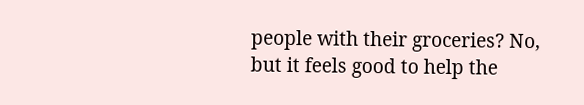people with their groceries? No, but it feels good to help the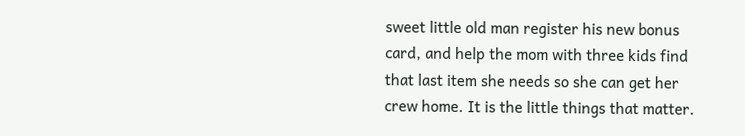sweet little old man register his new bonus card, and help the mom with three kids find that last item she needs so she can get her crew home. It is the little things that matter.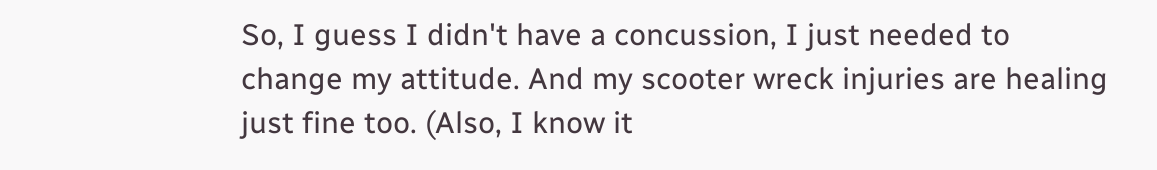So, I guess I didn't have a concussion, I just needed to change my attitude. And my scooter wreck injuries are healing just fine too. (Also, I know it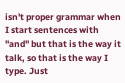isn't proper grammar when I start sentences with "and" but that is the way it talk, so that is the way I type. Just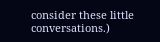consider these little conversations.)